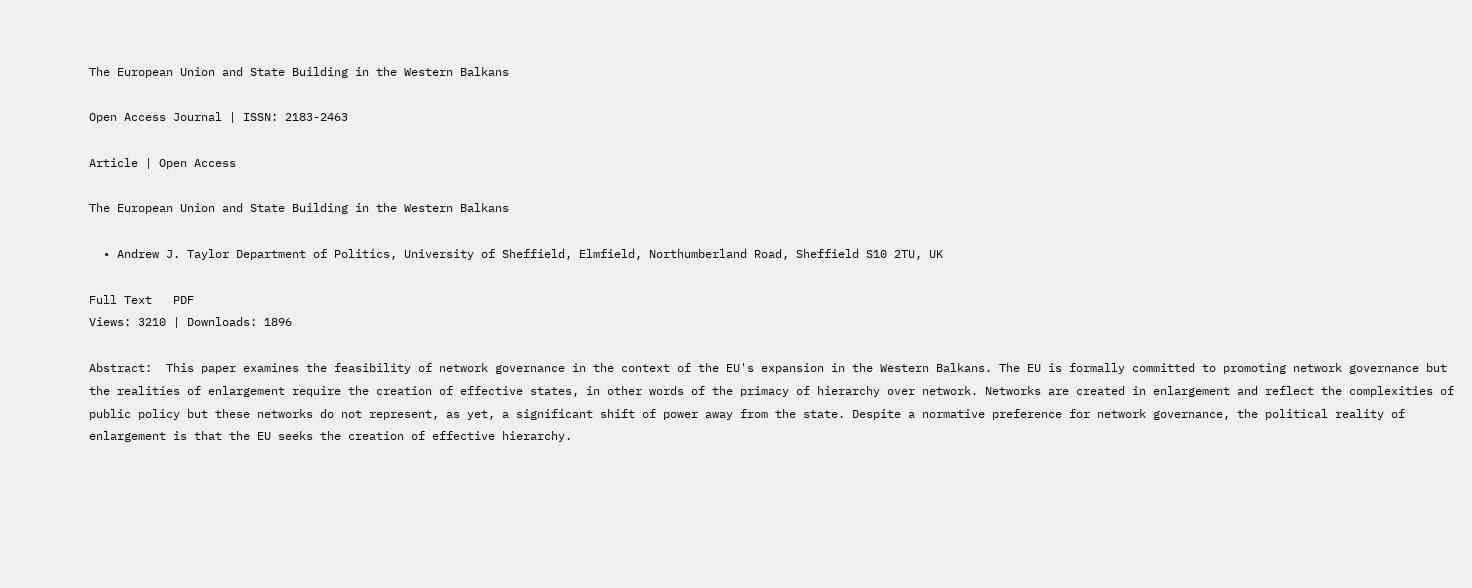The European Union and State Building in the Western Balkans

Open Access Journal | ISSN: 2183-2463

Article | Open Access

The European Union and State Building in the Western Balkans

  • Andrew J. Taylor Department of Politics, University of Sheffield, Elmfield, Northumberland Road, Sheffield S10 2TU, UK

Full Text   PDF
Views: 3210 | Downloads: 1896

Abstract:  This paper examines the feasibility of network governance in the context of the EU's expansion in the Western Balkans. The EU is formally committed to promoting network governance but the realities of enlargement require the creation of effective states, in other words of the primacy of hierarchy over network. Networks are created in enlargement and reflect the complexities of public policy but these networks do not represent, as yet, a significant shift of power away from the state. Despite a normative preference for network governance, the political reality of enlargement is that the EU seeks the creation of effective hierarchy.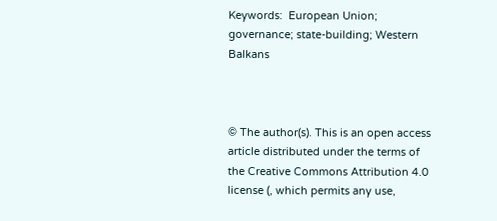Keywords:  European Union; governance; state-building; Western Balkans



© The author(s). This is an open access article distributed under the terms of the Creative Commons Attribution 4.0 license (, which permits any use,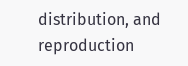distribution, and reproduction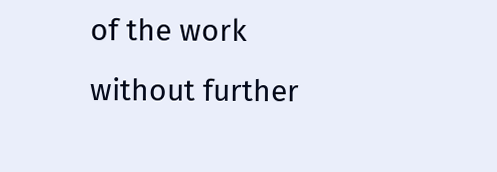of the work without further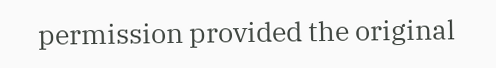permission provided the original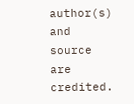author(s) and source are credited.